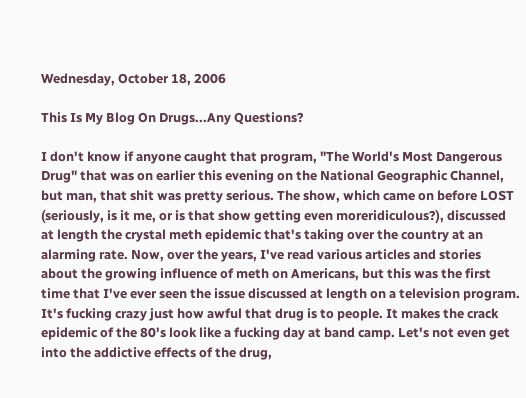Wednesday, October 18, 2006

This Is My Blog On Drugs...Any Questions?

I don't know if anyone caught that program, "The World's Most Dangerous Drug" that was on earlier this evening on the National Geographic Channel, but man, that shit was pretty serious. The show, which came on before LOST (seriously, is it me, or is that show getting even moreridiculous?), discussed at length the crystal meth epidemic that's taking over the country at an alarming rate. Now, over the years, I've read various articles and stories about the growing influence of meth on Americans, but this was the first time that I've ever seen the issue discussed at length on a television program. It's fucking crazy just how awful that drug is to people. It makes the crack epidemic of the 80's look like a fucking day at band camp. Let's not even get into the addictive effects of the drug,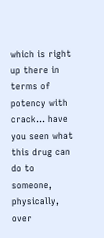which is right up there in terms of potency with crack... have you seen what this drug can do to someone, physically, over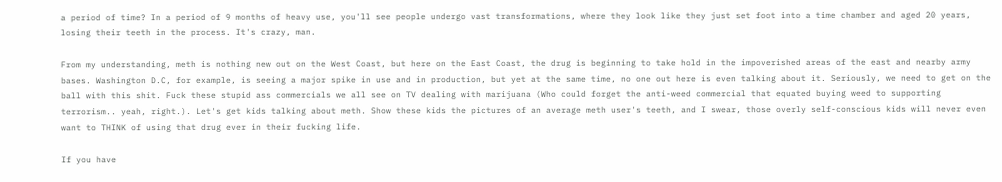a period of time? In a period of 9 months of heavy use, you'll see people undergo vast transformations, where they look like they just set foot into a time chamber and aged 20 years, losing their teeth in the process. It's crazy, man.

From my understanding, meth is nothing new out on the West Coast, but here on the East Coast, the drug is beginning to take hold in the impoverished areas of the east and nearby army bases. Washington D.C, for example, is seeing a major spike in use and in production, but yet at the same time, no one out here is even talking about it. Seriously, we need to get on the ball with this shit. Fuck these stupid ass commercials we all see on TV dealing with marijuana (Who could forget the anti-weed commercial that equated buying weed to supporting terrorism.. yeah, right.). Let's get kids talking about meth. Show these kids the pictures of an average meth user's teeth, and I swear, those overly self-conscious kids will never even want to THINK of using that drug ever in their fucking life.

If you have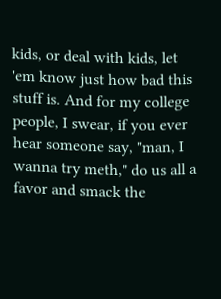kids, or deal with kids, let 'em know just how bad this stuff is. And for my college people, I swear, if you ever hear someone say, "man, I wanna try meth," do us all a favor and smack the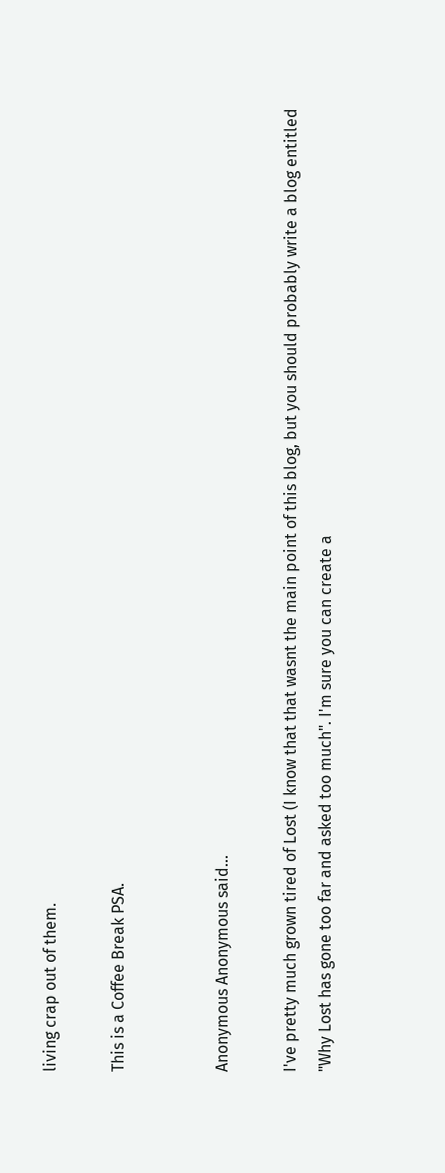living crap out of them.

This is a Coffee Break PSA.


Anonymous Anonymous said...

I've pretty much grown tired of Lost (I know that that wasnt the main point of this blog, but you should probably write a blog entitled "Why Lost has gone too far and asked too much". I'm sure you can create a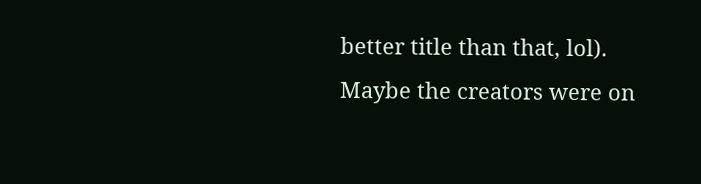better title than that, lol). Maybe the creators were on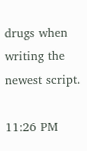drugs when writing the newest script.

11:26 PM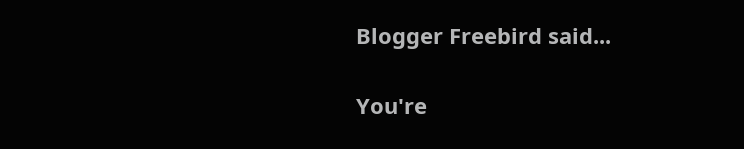Blogger Freebird said...

You're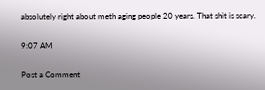absolutely right about meth aging people 20 years. That shit is scary.

9:07 AM

Post a Comment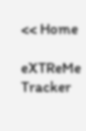<< Home

eXTReMe Tracker